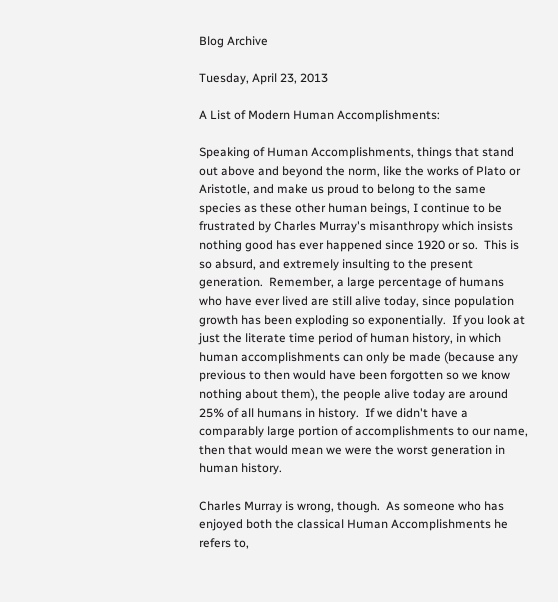Blog Archive

Tuesday, April 23, 2013

A List of Modern Human Accomplishments:

Speaking of Human Accomplishments, things that stand out above and beyond the norm, like the works of Plato or Aristotle, and make us proud to belong to the same species as these other human beings, I continue to be frustrated by Charles Murray's misanthropy which insists nothing good has ever happened since 1920 or so.  This is so absurd, and extremely insulting to the present generation.  Remember, a large percentage of humans who have ever lived are still alive today, since population growth has been exploding so exponentially.  If you look at just the literate time period of human history, in which human accomplishments can only be made (because any previous to then would have been forgotten so we know nothing about them), the people alive today are around 25% of all humans in history.  If we didn't have a comparably large portion of accomplishments to our name, then that would mean we were the worst generation in human history.

Charles Murray is wrong, though.  As someone who has enjoyed both the classical Human Accomplishments he refers to,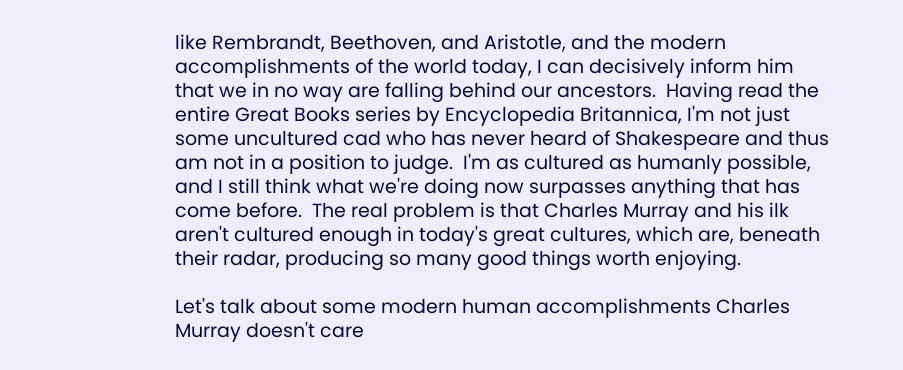like Rembrandt, Beethoven, and Aristotle, and the modern accomplishments of the world today, I can decisively inform him that we in no way are falling behind our ancestors.  Having read the entire Great Books series by Encyclopedia Britannica, I'm not just some uncultured cad who has never heard of Shakespeare and thus am not in a position to judge.  I'm as cultured as humanly possible, and I still think what we're doing now surpasses anything that has come before.  The real problem is that Charles Murray and his ilk aren't cultured enough in today's great cultures, which are, beneath their radar, producing so many good things worth enjoying.

Let's talk about some modern human accomplishments Charles Murray doesn't care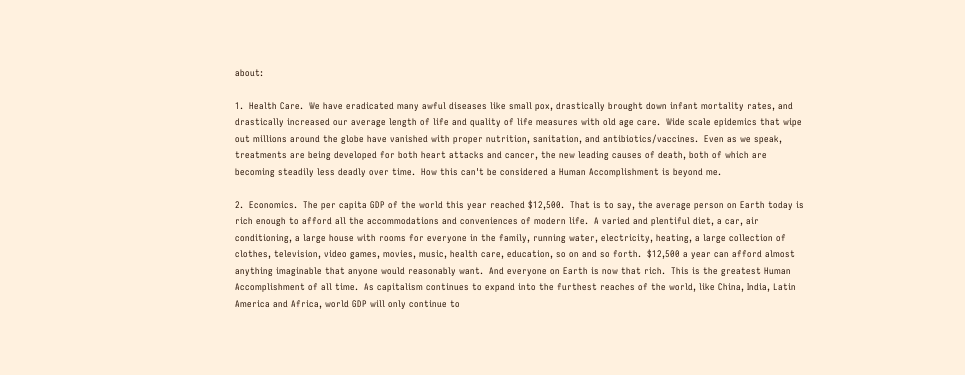about:

1.  Health Care.  We have eradicated many awful diseases like small pox, drastically brought down infant mortality rates, and drastically increased our average length of life and quality of life measures with old age care.  Wide scale epidemics that wipe out millions around the globe have vanished with proper nutrition, sanitation, and antibiotics/vaccines.  Even as we speak, treatments are being developed for both heart attacks and cancer, the new leading causes of death, both of which are becoming steadily less deadly over time.  How this can't be considered a Human Accomplishment is beyond me.

2.  Economics.  The per capita GDP of the world this year reached $12,500.  That is to say, the average person on Earth today is rich enough to afford all the accommodations and conveniences of modern life.  A varied and plentiful diet, a car, air conditioning, a large house with rooms for everyone in the family, running water, electricity, heating, a large collection of clothes, television, video games, movies, music, health care, education, so on and so forth.  $12,500 a year can afford almost anything imaginable that anyone would reasonably want.  And everyone on Earth is now that rich.  This is the greatest Human Accomplishment of all time.  As capitalism continues to expand into the furthest reaches of the world, like China, India, Latin America and Africa, world GDP will only continue to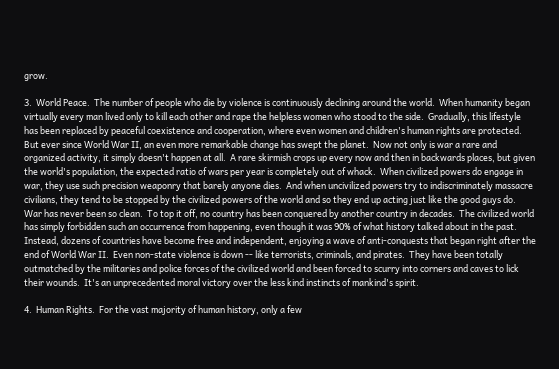grow.

3.  World Peace.  The number of people who die by violence is continuously declining around the world.  When humanity began virtually every man lived only to kill each other and rape the helpless women who stood to the side.  Gradually, this lifestyle has been replaced by peaceful coexistence and cooperation, where even women and children's human rights are protected.  But ever since World War II, an even more remarkable change has swept the planet.  Now not only is war a rare and organized activity, it simply doesn't happen at all.  A rare skirmish crops up every now and then in backwards places, but given the world's population, the expected ratio of wars per year is completely out of whack.  When civilized powers do engage in war, they use such precision weaponry that barely anyone dies.  And when uncivilized powers try to indiscriminately massacre civilians, they tend to be stopped by the civilized powers of the world and so they end up acting just like the good guys do.  War has never been so clean.  To top it off, no country has been conquered by another country in decades.  The civilized world has simply forbidden such an occurrence from happening, even though it was 90% of what history talked about in the past.  Instead, dozens of countries have become free and independent, enjoying a wave of anti-conquests that began right after the end of World War II.  Even non-state violence is down -- like terrorists, criminals, and pirates.  They have been totally outmatched by the militaries and police forces of the civilized world and been forced to scurry into corners and caves to lick their wounds.  It's an unprecedented moral victory over the less kind instincts of mankind's spirit.

4.  Human Rights.  For the vast majority of human history, only a few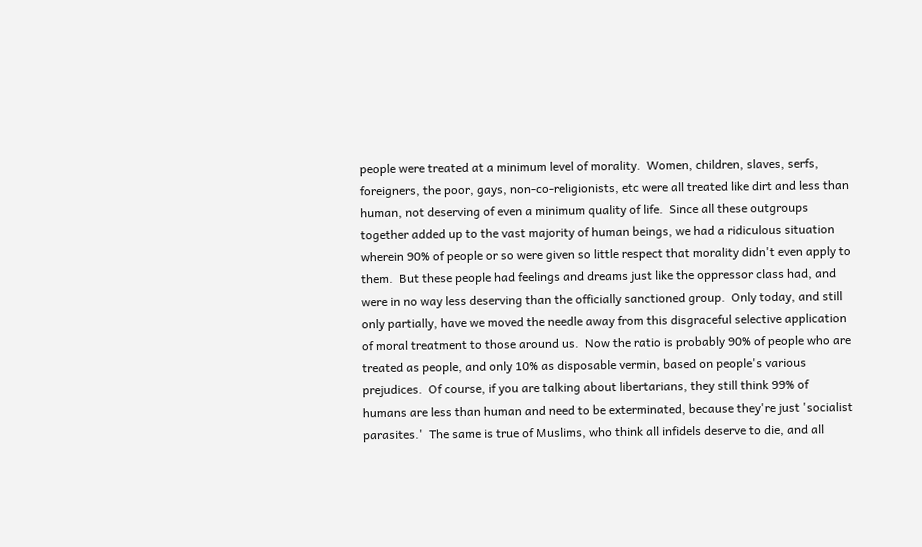people were treated at a minimum level of morality.  Women, children, slaves, serfs, foreigners, the poor, gays, non-co-religionists, etc were all treated like dirt and less than human, not deserving of even a minimum quality of life.  Since all these outgroups together added up to the vast majority of human beings, we had a ridiculous situation wherein 90% of people or so were given so little respect that morality didn't even apply to them.  But these people had feelings and dreams just like the oppressor class had, and were in no way less deserving than the officially sanctioned group.  Only today, and still only partially, have we moved the needle away from this disgraceful selective application of moral treatment to those around us.  Now the ratio is probably 90% of people who are treated as people, and only 10% as disposable vermin, based on people's various prejudices.  Of course, if you are talking about libertarians, they still think 99% of humans are less than human and need to be exterminated, because they're just 'socialist parasites.'  The same is true of Muslims, who think all infidels deserve to die, and all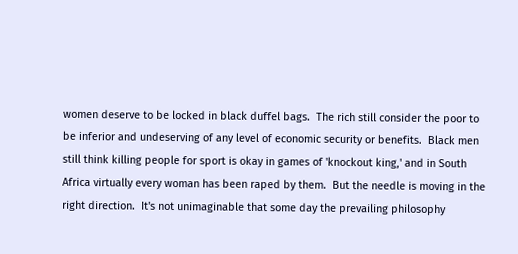women deserve to be locked in black duffel bags.  The rich still consider the poor to be inferior and undeserving of any level of economic security or benefits.  Black men still think killing people for sport is okay in games of 'knockout king,' and in South Africa virtually every woman has been raped by them.  But the needle is moving in the right direction.  It's not unimaginable that some day the prevailing philosophy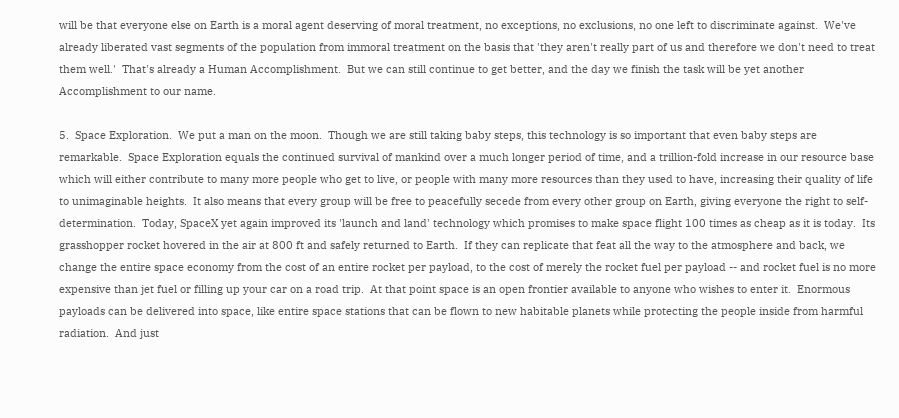will be that everyone else on Earth is a moral agent deserving of moral treatment, no exceptions, no exclusions, no one left to discriminate against.  We've already liberated vast segments of the population from immoral treatment on the basis that 'they aren't really part of us and therefore we don't need to treat them well.'  That's already a Human Accomplishment.  But we can still continue to get better, and the day we finish the task will be yet another Accomplishment to our name.

5.  Space Exploration.  We put a man on the moon.  Though we are still taking baby steps, this technology is so important that even baby steps are remarkable.  Space Exploration equals the continued survival of mankind over a much longer period of time, and a trillion-fold increase in our resource base which will either contribute to many more people who get to live, or people with many more resources than they used to have, increasing their quality of life to unimaginable heights.  It also means that every group will be free to peacefully secede from every other group on Earth, giving everyone the right to self-determination.  Today, SpaceX yet again improved its 'launch and land' technology which promises to make space flight 100 times as cheap as it is today.  Its grasshopper rocket hovered in the air at 800 ft and safely returned to Earth.  If they can replicate that feat all the way to the atmosphere and back, we change the entire space economy from the cost of an entire rocket per payload, to the cost of merely the rocket fuel per payload -- and rocket fuel is no more expensive than jet fuel or filling up your car on a road trip.  At that point space is an open frontier available to anyone who wishes to enter it.  Enormous payloads can be delivered into space, like entire space stations that can be flown to new habitable planets while protecting the people inside from harmful radiation.  And just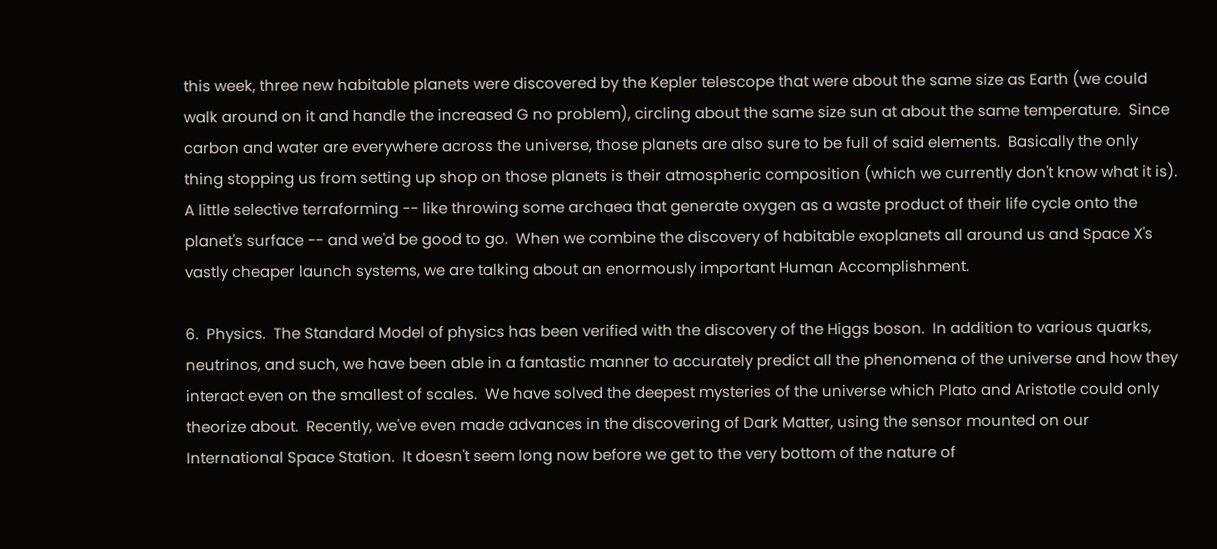this week, three new habitable planets were discovered by the Kepler telescope that were about the same size as Earth (we could walk around on it and handle the increased G no problem), circling about the same size sun at about the same temperature.  Since carbon and water are everywhere across the universe, those planets are also sure to be full of said elements.  Basically the only thing stopping us from setting up shop on those planets is their atmospheric composition (which we currently don't know what it is).  A little selective terraforming -- like throwing some archaea that generate oxygen as a waste product of their life cycle onto the planet's surface -- and we'd be good to go.  When we combine the discovery of habitable exoplanets all around us and Space X's vastly cheaper launch systems, we are talking about an enormously important Human Accomplishment.

6.  Physics.  The Standard Model of physics has been verified with the discovery of the Higgs boson.  In addition to various quarks, neutrinos, and such, we have been able in a fantastic manner to accurately predict all the phenomena of the universe and how they interact even on the smallest of scales.  We have solved the deepest mysteries of the universe which Plato and Aristotle could only theorize about.  Recently, we've even made advances in the discovering of Dark Matter, using the sensor mounted on our International Space Station.  It doesn't seem long now before we get to the very bottom of the nature of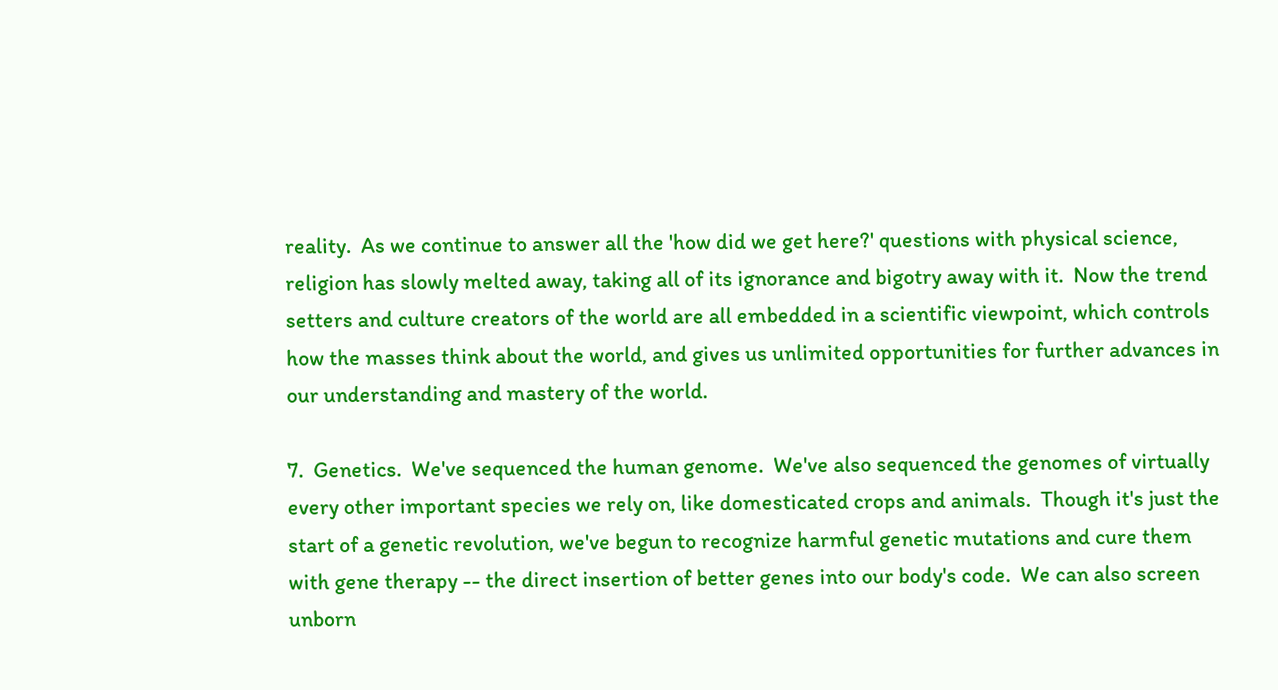reality.  As we continue to answer all the 'how did we get here?' questions with physical science, religion has slowly melted away, taking all of its ignorance and bigotry away with it.  Now the trend setters and culture creators of the world are all embedded in a scientific viewpoint, which controls how the masses think about the world, and gives us unlimited opportunities for further advances in our understanding and mastery of the world.

7.  Genetics.  We've sequenced the human genome.  We've also sequenced the genomes of virtually every other important species we rely on, like domesticated crops and animals.  Though it's just the start of a genetic revolution, we've begun to recognize harmful genetic mutations and cure them with gene therapy -- the direct insertion of better genes into our body's code.  We can also screen unborn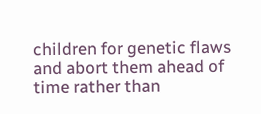children for genetic flaws and abort them ahead of time rather than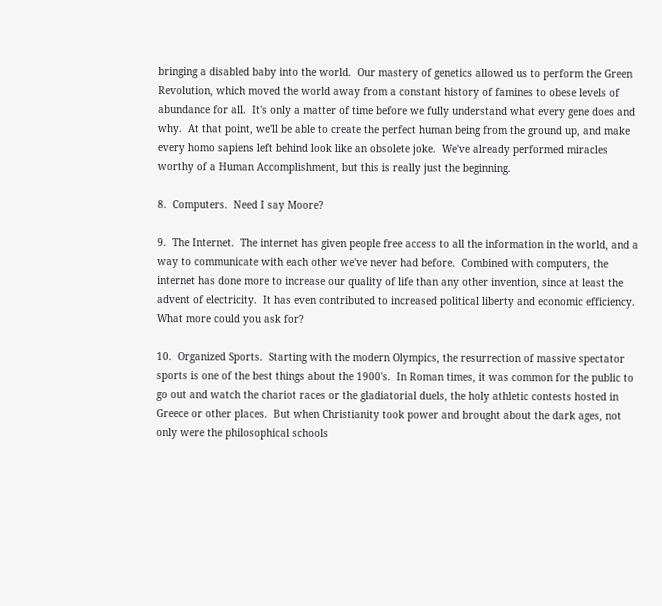bringing a disabled baby into the world.  Our mastery of genetics allowed us to perform the Green Revolution, which moved the world away from a constant history of famines to obese levels of abundance for all.  It's only a matter of time before we fully understand what every gene does and why.  At that point, we'll be able to create the perfect human being from the ground up, and make every homo sapiens left behind look like an obsolete joke.  We've already performed miracles worthy of a Human Accomplishment, but this is really just the beginning.

8.  Computers.  Need I say Moore?

9.  The Internet.  The internet has given people free access to all the information in the world, and a way to communicate with each other we've never had before.  Combined with computers, the internet has done more to increase our quality of life than any other invention, since at least the advent of electricity.  It has even contributed to increased political liberty and economic efficiency.  What more could you ask for?

10.  Organized Sports.  Starting with the modern Olympics, the resurrection of massive spectator sports is one of the best things about the 1900's.  In Roman times, it was common for the public to go out and watch the chariot races or the gladiatorial duels, the holy athletic contests hosted in Greece or other places.  But when Christianity took power and brought about the dark ages, not only were the philosophical schools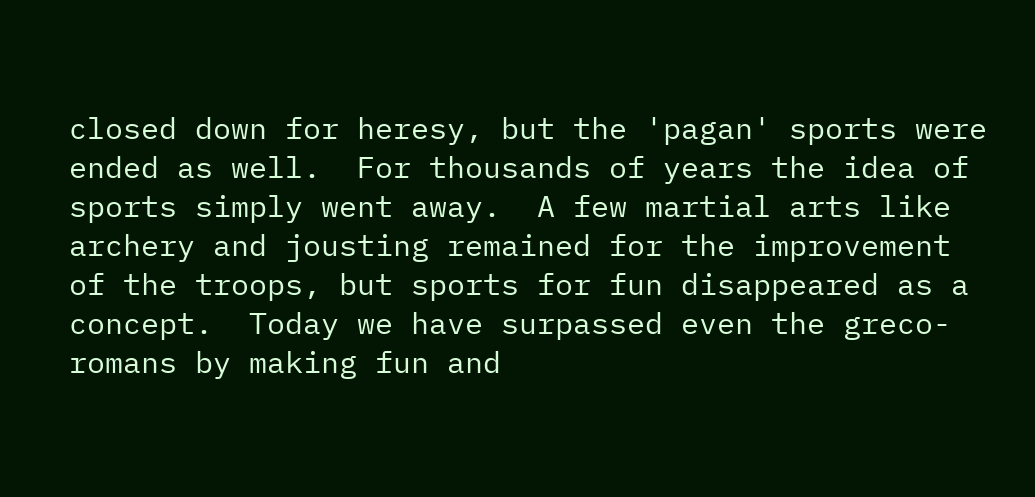closed down for heresy, but the 'pagan' sports were ended as well.  For thousands of years the idea of sports simply went away.  A few martial arts like archery and jousting remained for the improvement of the troops, but sports for fun disappeared as a concept.  Today we have surpassed even the greco-romans by making fun and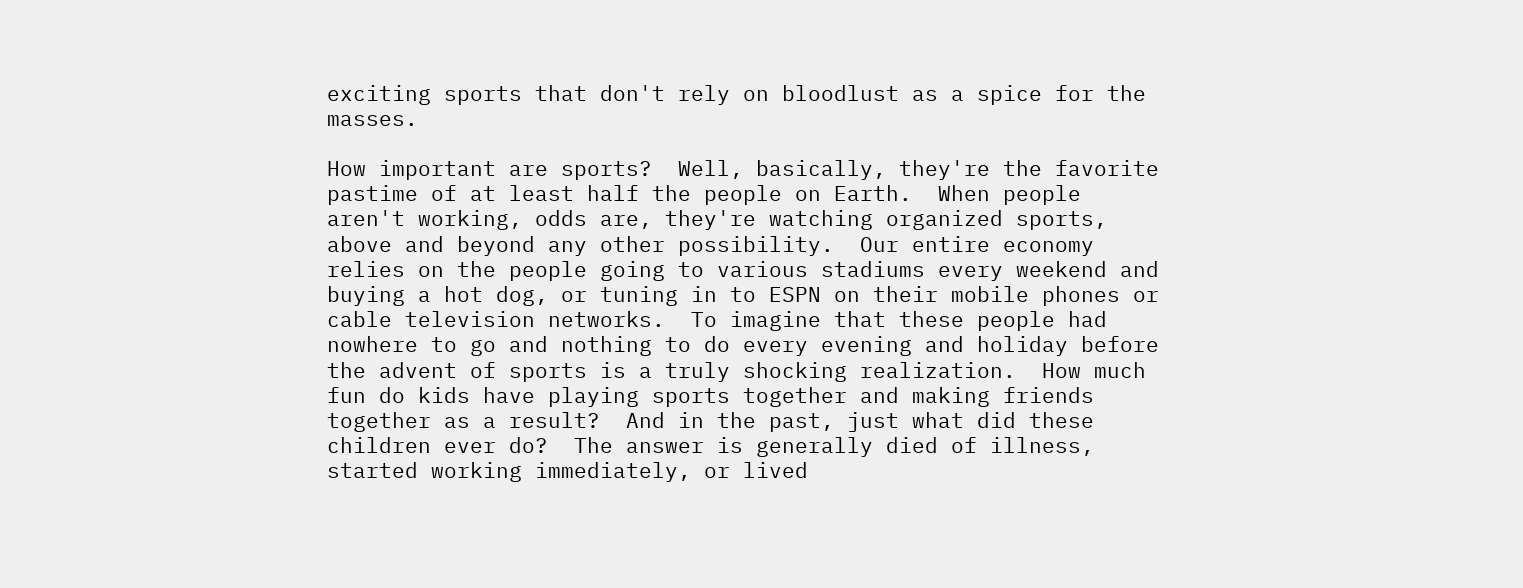exciting sports that don't rely on bloodlust as a spice for the masses.

How important are sports?  Well, basically, they're the favorite pastime of at least half the people on Earth.  When people aren't working, odds are, they're watching organized sports, above and beyond any other possibility.  Our entire economy relies on the people going to various stadiums every weekend and buying a hot dog, or tuning in to ESPN on their mobile phones or cable television networks.  To imagine that these people had nowhere to go and nothing to do every evening and holiday before the advent of sports is a truly shocking realization.  How much fun do kids have playing sports together and making friends together as a result?  And in the past, just what did these children ever do?  The answer is generally died of illness, started working immediately, or lived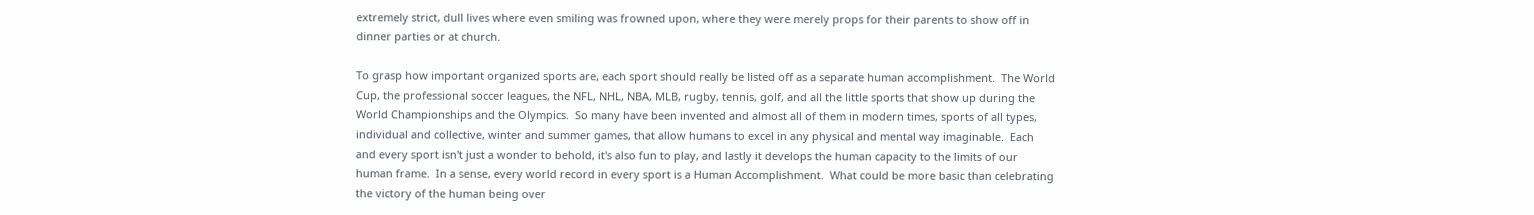extremely strict, dull lives where even smiling was frowned upon, where they were merely props for their parents to show off in dinner parties or at church.

To grasp how important organized sports are, each sport should really be listed off as a separate human accomplishment.  The World Cup, the professional soccer leagues, the NFL, NHL, NBA, MLB, rugby, tennis, golf, and all the little sports that show up during the World Championships and the Olympics.  So many have been invented and almost all of them in modern times, sports of all types, individual and collective, winter and summer games, that allow humans to excel in any physical and mental way imaginable.  Each and every sport isn't just a wonder to behold, it's also fun to play, and lastly it develops the human capacity to the limits of our human frame.  In a sense, every world record in every sport is a Human Accomplishment.  What could be more basic than celebrating the victory of the human being over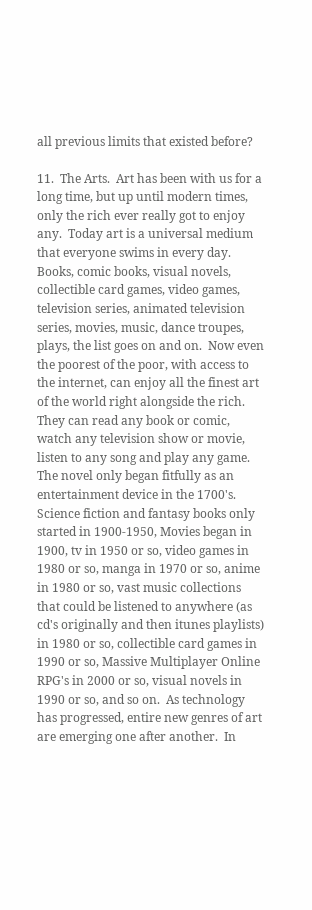all previous limits that existed before?

11.  The Arts.  Art has been with us for a long time, but up until modern times, only the rich ever really got to enjoy any.  Today art is a universal medium that everyone swims in every day.  Books, comic books, visual novels, collectible card games, video games, television series, animated television series, movies, music, dance troupes, plays, the list goes on and on.  Now even the poorest of the poor, with access to the internet, can enjoy all the finest art of the world right alongside the rich.  They can read any book or comic, watch any television show or movie, listen to any song and play any game.  The novel only began fitfully as an entertainment device in the 1700's.  Science fiction and fantasy books only started in 1900-1950, Movies began in 1900, tv in 1950 or so, video games in 1980 or so, manga in 1970 or so, anime in 1980 or so, vast music collections that could be listened to anywhere (as cd's originally and then itunes playlists) in 1980 or so, collectible card games in 1990 or so, Massive Multiplayer Online RPG's in 2000 or so, visual novels in 1990 or so, and so on.  As technology has progressed, entire new genres of art are emerging one after another.  In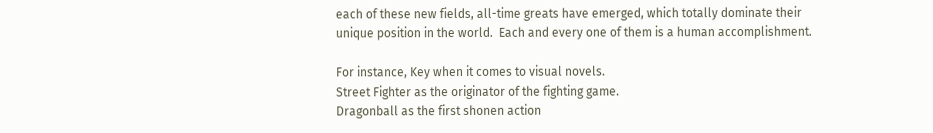each of these new fields, all-time greats have emerged, which totally dominate their unique position in the world.  Each and every one of them is a human accomplishment.

For instance, Key when it comes to visual novels.
Street Fighter as the originator of the fighting game.
Dragonball as the first shonen action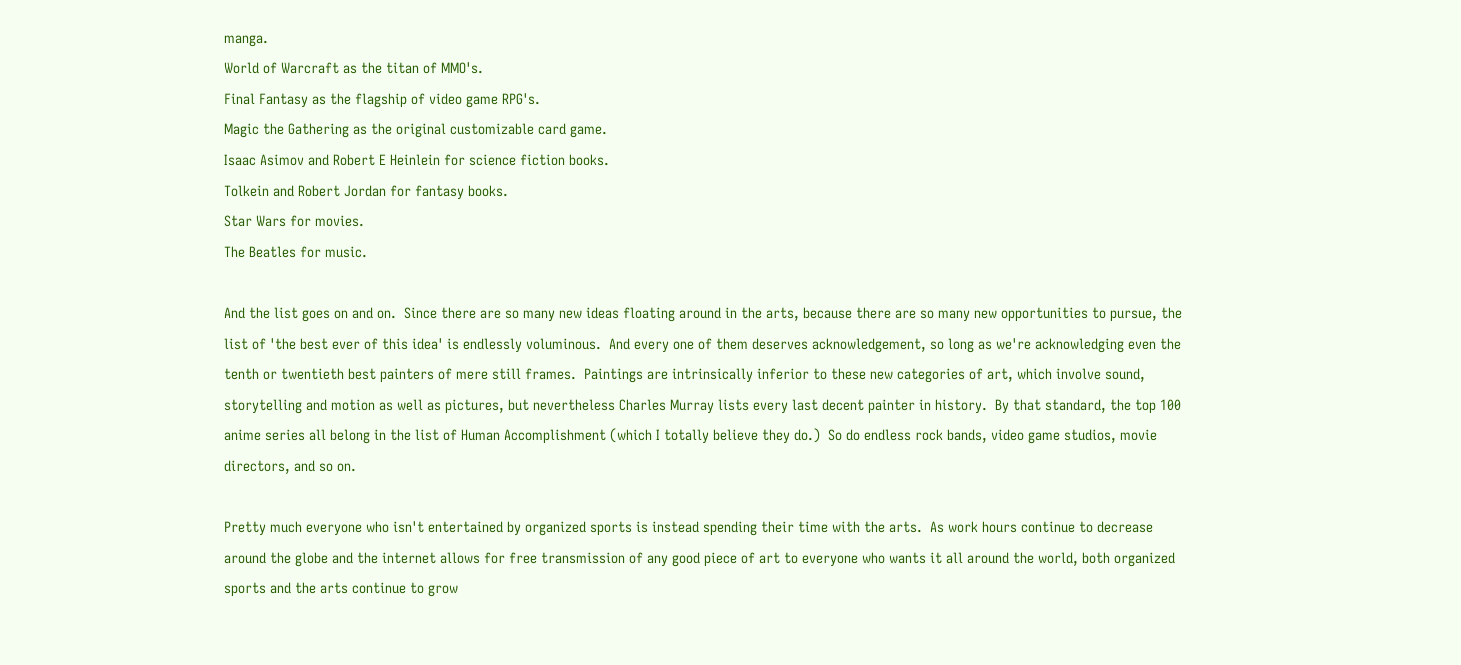manga.
World of Warcraft as the titan of MMO's.
Final Fantasy as the flagship of video game RPG's.
Magic the Gathering as the original customizable card game.
Isaac Asimov and Robert E Heinlein for science fiction books.
Tolkein and Robert Jordan for fantasy books.
Star Wars for movies.
The Beatles for music.

And the list goes on and on.  Since there are so many new ideas floating around in the arts, because there are so many new opportunities to pursue, the list of 'the best ever of this idea' is endlessly voluminous.  And every one of them deserves acknowledgement, so long as we're acknowledging even the tenth or twentieth best painters of mere still frames.  Paintings are intrinsically inferior to these new categories of art, which involve sound, storytelling and motion as well as pictures, but nevertheless Charles Murray lists every last decent painter in history.  By that standard, the top 100 anime series all belong in the list of Human Accomplishment (which I totally believe they do.)  So do endless rock bands, video game studios, movie directors, and so on.

Pretty much everyone who isn't entertained by organized sports is instead spending their time with the arts.  As work hours continue to decrease around the globe and the internet allows for free transmission of any good piece of art to everyone who wants it all around the world, both organized sports and the arts continue to grow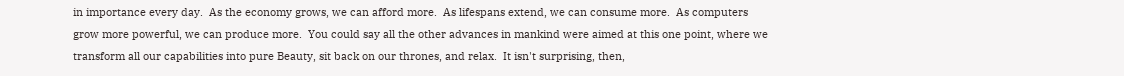in importance every day.  As the economy grows, we can afford more.  As lifespans extend, we can consume more.  As computers grow more powerful, we can produce more.  You could say all the other advances in mankind were aimed at this one point, where we transform all our capabilities into pure Beauty, sit back on our thrones, and relax.  It isn't surprising, then,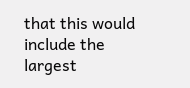that this would include the largest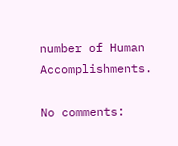number of Human Accomplishments.

No comments: